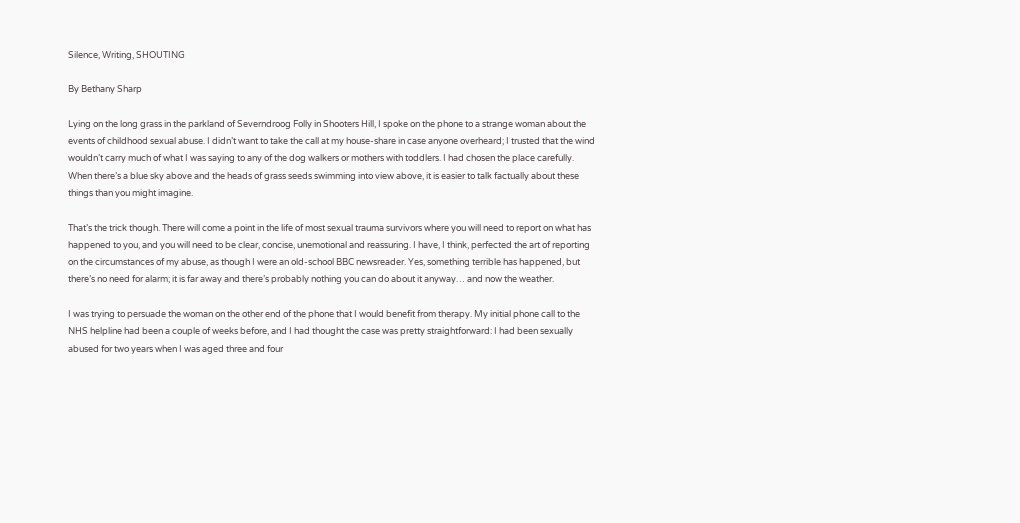Silence, Writing, SHOUTING

By Bethany Sharp

Lying on the long grass in the parkland of Severndroog Folly in Shooters Hill, I spoke on the phone to a strange woman about the events of childhood sexual abuse. I didn’t want to take the call at my house-share in case anyone overheard; I trusted that the wind wouldn’t carry much of what I was saying to any of the dog walkers or mothers with toddlers. I had chosen the place carefully. When there’s a blue sky above and the heads of grass seeds swimming into view above, it is easier to talk factually about these things than you might imagine.

That’s the trick though. There will come a point in the life of most sexual trauma survivors where you will need to report on what has happened to you, and you will need to be clear, concise, unemotional and reassuring. I have, I think, perfected the art of reporting on the circumstances of my abuse, as though I were an old-school BBC newsreader. Yes, something terrible has happened, but there’s no need for alarm; it is far away and there’s probably nothing you can do about it anyway… and now the weather.

I was trying to persuade the woman on the other end of the phone that I would benefit from therapy. My initial phone call to the NHS helpline had been a couple of weeks before, and I had thought the case was pretty straightforward: I had been sexually abused for two years when I was aged three and four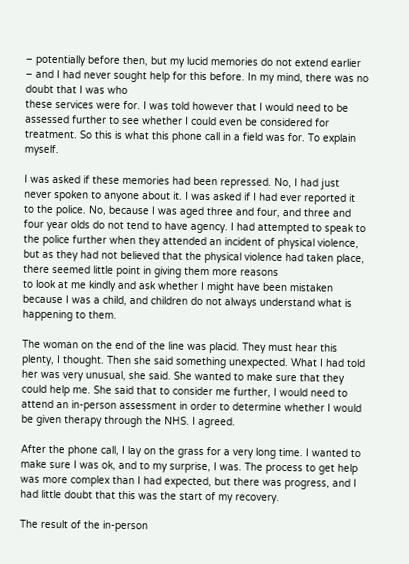– potentially before then, but my lucid memories do not extend earlier – and I had never sought help for this before. In my mind, there was no doubt that I was who
these services were for. I was told however that I would need to be assessed further to see whether I could even be considered for treatment. So this is what this phone call in a field was for. To explain myself.

I was asked if these memories had been repressed. No, I had just never spoken to anyone about it. I was asked if I had ever reported it to the police. No, because I was aged three and four, and three and four year olds do not tend to have agency. I had attempted to speak to the police further when they attended an incident of physical violence, but as they had not believed that the physical violence had taken place, there seemed little point in giving them more reasons
to look at me kindly and ask whether I might have been mistaken because I was a child, and children do not always understand what is happening to them.

The woman on the end of the line was placid. They must hear this plenty, I thought. Then she said something unexpected. What I had told her was very unusual, she said. She wanted to make sure that they could help me. She said that to consider me further, I would need to attend an in-person assessment in order to determine whether I would be given therapy through the NHS. I agreed.

After the phone call, I lay on the grass for a very long time. I wanted to make sure I was ok, and to my surprise, I was. The process to get help was more complex than I had expected, but there was progress, and I had little doubt that this was the start of my recovery.

The result of the in-person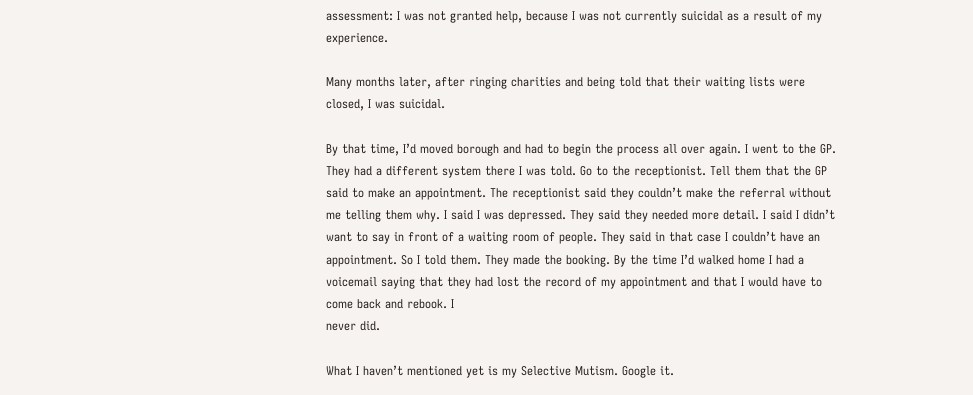assessment: I was not granted help, because I was not currently suicidal as a result of my experience.

Many months later, after ringing charities and being told that their waiting lists were closed, I was suicidal.

By that time, I’d moved borough and had to begin the process all over again. I went to the GP. They had a different system there I was told. Go to the receptionist. Tell them that the GP said to make an appointment. The receptionist said they couldn’t make the referral without me telling them why. I said I was depressed. They said they needed more detail. I said I didn’t want to say in front of a waiting room of people. They said in that case I couldn’t have an appointment. So I told them. They made the booking. By the time I’d walked home I had a voicemail saying that they had lost the record of my appointment and that I would have to come back and rebook. I
never did.

What I haven’t mentioned yet is my Selective Mutism. Google it.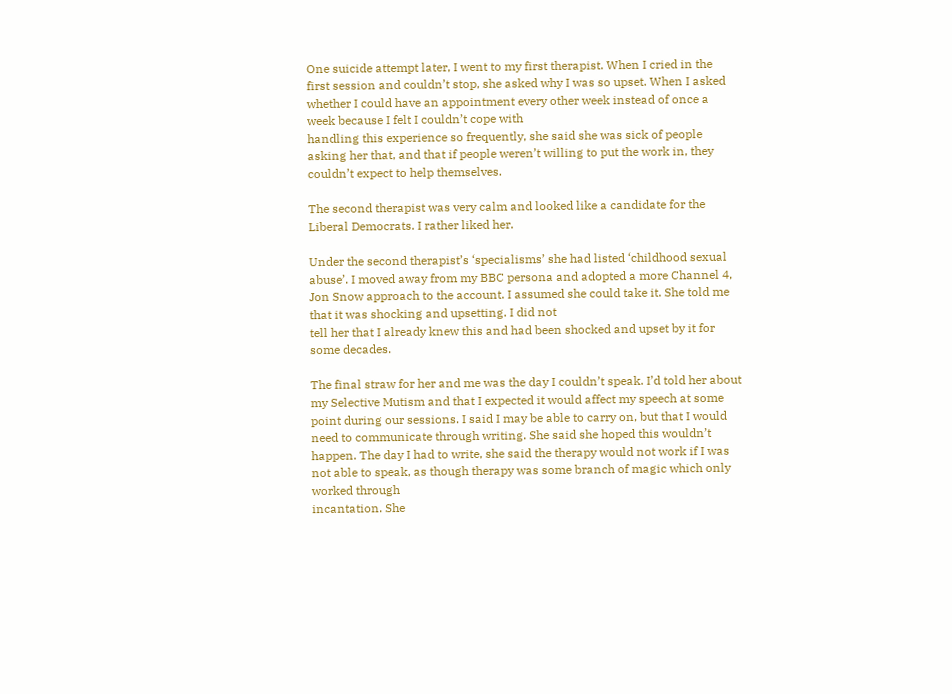One suicide attempt later, I went to my first therapist. When I cried in the first session and couldn’t stop, she asked why I was so upset. When I asked whether I could have an appointment every other week instead of once a week because I felt I couldn’t cope with
handling this experience so frequently, she said she was sick of people asking her that, and that if people weren’t willing to put the work in, they couldn’t expect to help themselves.

The second therapist was very calm and looked like a candidate for the Liberal Democrats. I rather liked her.

Under the second therapist’s ‘specialisms’ she had listed ‘childhood sexual abuse’. I moved away from my BBC persona and adopted a more Channel 4, Jon Snow approach to the account. I assumed she could take it. She told me that it was shocking and upsetting. I did not
tell her that I already knew this and had been shocked and upset by it for some decades.

The final straw for her and me was the day I couldn’t speak. I’d told her about my Selective Mutism and that I expected it would affect my speech at some point during our sessions. I said I may be able to carry on, but that I would need to communicate through writing. She said she hoped this wouldn’t happen. The day I had to write, she said the therapy would not work if I was not able to speak, as though therapy was some branch of magic which only worked through
incantation. She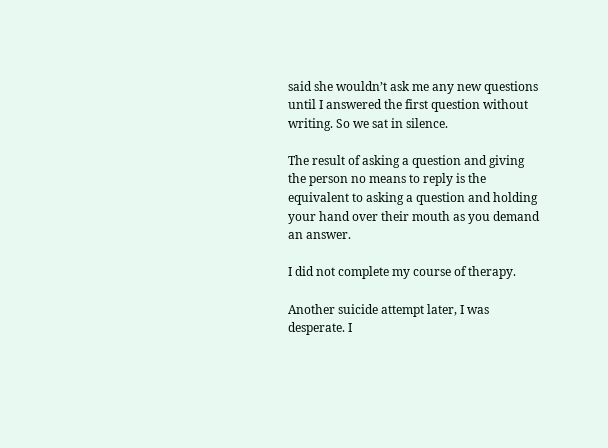said she wouldn’t ask me any new questions until I answered the first question without writing. So we sat in silence.

The result of asking a question and giving the person no means to reply is the equivalent to asking a question and holding your hand over their mouth as you demand an answer.

I did not complete my course of therapy.

Another suicide attempt later, I was desperate. I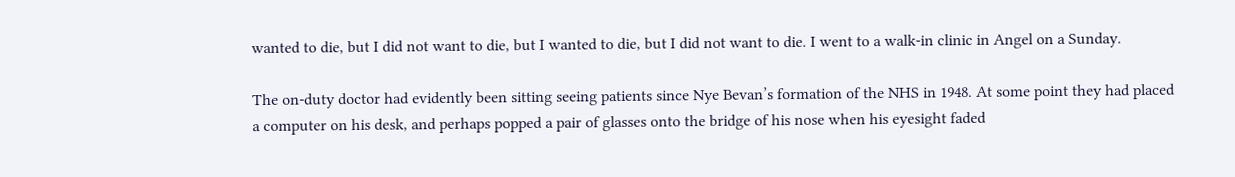wanted to die, but I did not want to die, but I wanted to die, but I did not want to die. I went to a walk-in clinic in Angel on a Sunday.

The on-duty doctor had evidently been sitting seeing patients since Nye Bevan’s formation of the NHS in 1948. At some point they had placed a computer on his desk, and perhaps popped a pair of glasses onto the bridge of his nose when his eyesight faded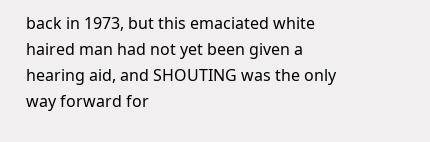back in 1973, but this emaciated white haired man had not yet been given a hearing aid, and SHOUTING was the only way forward for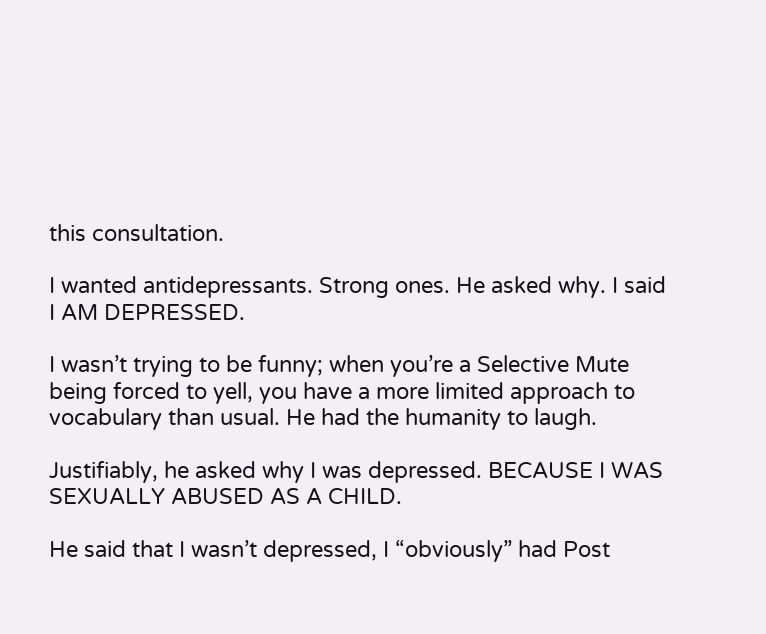this consultation.

I wanted antidepressants. Strong ones. He asked why. I said I AM DEPRESSED.

I wasn’t trying to be funny; when you’re a Selective Mute being forced to yell, you have a more limited approach to vocabulary than usual. He had the humanity to laugh.

Justifiably, he asked why I was depressed. BECAUSE I WAS SEXUALLY ABUSED AS A CHILD.

He said that I wasn’t depressed, I “obviously” had Post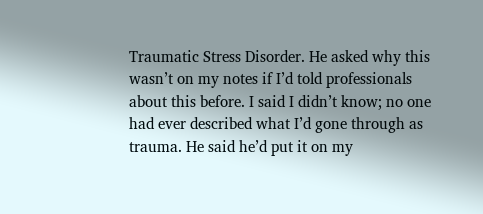Traumatic Stress Disorder. He asked why this wasn’t on my notes if I’d told professionals about this before. I said I didn’t know; no one had ever described what I’d gone through as trauma. He said he’d put it on my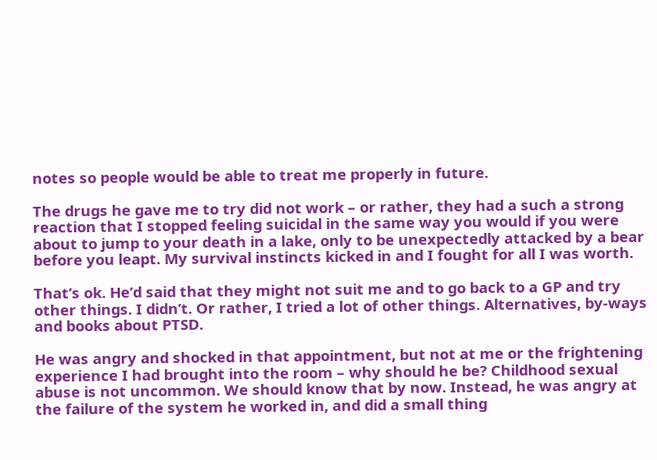notes so people would be able to treat me properly in future.

The drugs he gave me to try did not work – or rather, they had a such a strong reaction that I stopped feeling suicidal in the same way you would if you were about to jump to your death in a lake, only to be unexpectedly attacked by a bear before you leapt. My survival instincts kicked in and I fought for all I was worth.

That’s ok. He’d said that they might not suit me and to go back to a GP and try other things. I didn’t. Or rather, I tried a lot of other things. Alternatives, by-ways and books about PTSD.

He was angry and shocked in that appointment, but not at me or the frightening experience I had brought into the room – why should he be? Childhood sexual abuse is not uncommon. We should know that by now. Instead, he was angry at the failure of the system he worked in, and did a small thing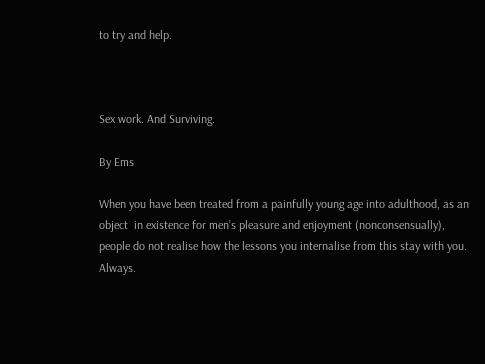to try and help.



Sex work. And Surviving.

By Ems

When you have been treated from a painfully young age into adulthood, as an object  in existence for men’s pleasure and enjoyment (nonconsensually), people do not realise how the lessons you internalise from this stay with you. Always.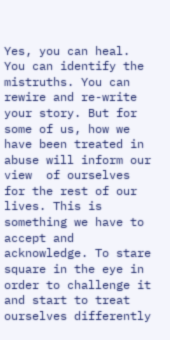Yes, you can heal. You can identify the mistruths. You can rewire and re-write your story. But for some of us, how we have been treated in abuse will inform our view  of ourselves for the rest of our lives. This is something we have to accept and acknowledge. To stare square in the eye in order to challenge it and start to treat ourselves differently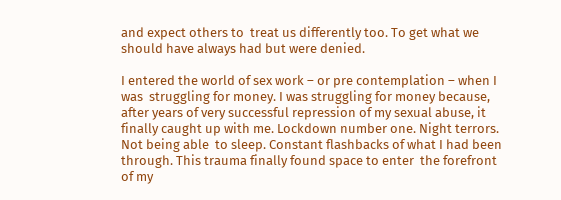and expect others to  treat us differently too. To get what we should have always had but were denied.

I entered the world of sex work – or pre contemplation – when I was  struggling for money. I was struggling for money because, after years of very successful repression of my sexual abuse, it finally caught up with me. Lockdown number one. Night terrors. Not being able  to sleep. Constant flashbacks of what I had been through. This trauma finally found space to enter  the forefront of my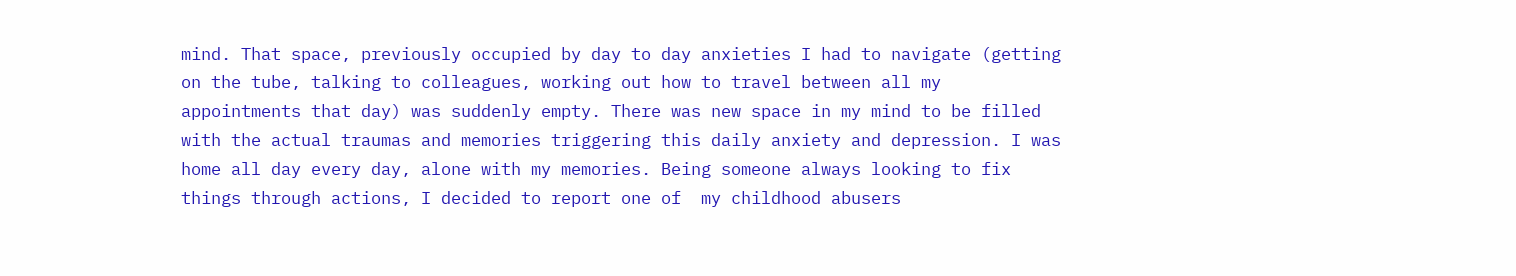mind. That space, previously occupied by day to day anxieties I had to navigate (getting on the tube, talking to colleagues, working out how to travel between all my appointments that day) was suddenly empty. There was new space in my mind to be filled with the actual traumas and memories triggering this daily anxiety and depression. I was home all day every day, alone with my memories. Being someone always looking to fix things through actions, I decided to report one of  my childhood abusers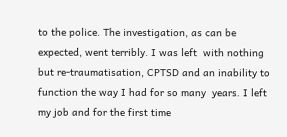to the police. The investigation, as can be expected, went terribly. I was left  with nothing but re-traumatisation, CPTSD and an inability to function the way I had for so many  years. I left my job and for the first time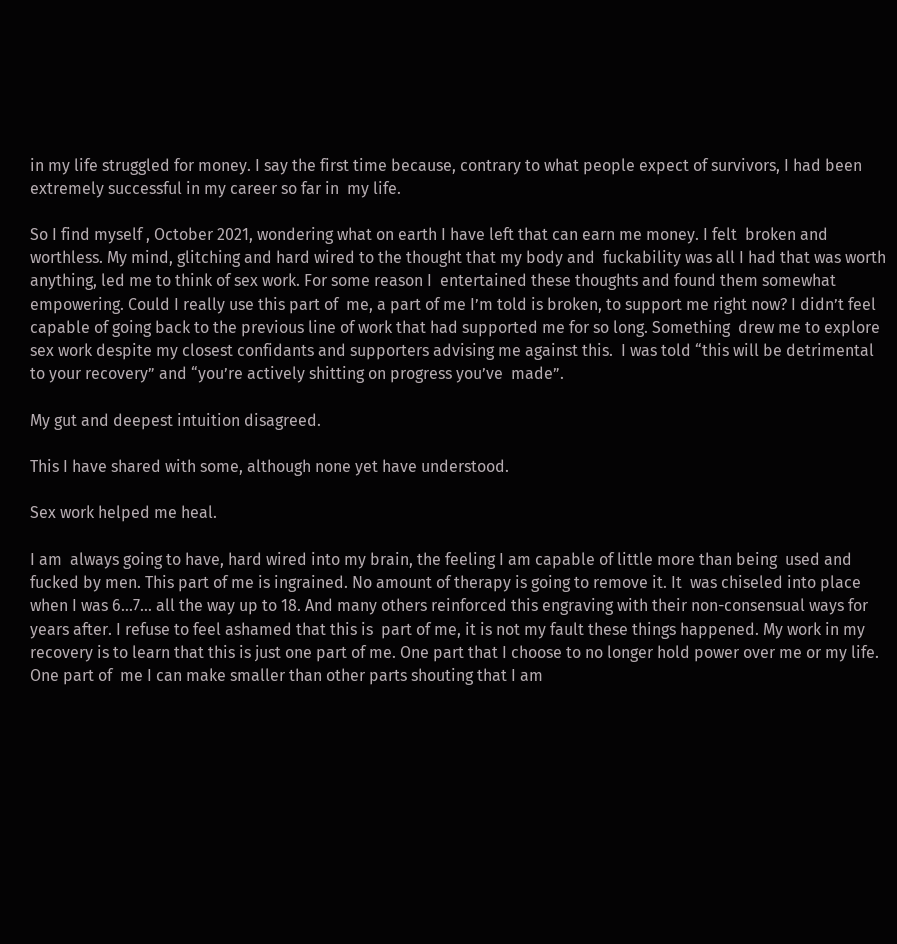in my life struggled for money. I say the first time because, contrary to what people expect of survivors, I had been extremely successful in my career so far in  my life.

So I find myself , October 2021, wondering what on earth I have left that can earn me money. I felt  broken and worthless. My mind, glitching and hard wired to the thought that my body and  fuckability was all I had that was worth anything, led me to think of sex work. For some reason I  entertained these thoughts and found them somewhat empowering. Could I really use this part of  me, a part of me I’m told is broken, to support me right now? I didn’t feel capable of going back to the previous line of work that had supported me for so long. Something  drew me to explore sex work despite my closest confidants and supporters advising me against this.  I was told “this will be detrimental to your recovery” and “you’re actively shitting on progress you’ve  made”.

My gut and deepest intuition disagreed.

This I have shared with some, although none yet have understood.

Sex work helped me heal.

I am  always going to have, hard wired into my brain, the feeling I am capable of little more than being  used and fucked by men. This part of me is ingrained. No amount of therapy is going to remove it. It  was chiseled into place when I was 6…7… all the way up to 18. And many others reinforced this engraving with their non-consensual ways for years after. I refuse to feel ashamed that this is  part of me, it is not my fault these things happened. My work in my recovery is to learn that this is just one part of me. One part that I choose to no longer hold power over me or my life. One part of  me I can make smaller than other parts shouting that I am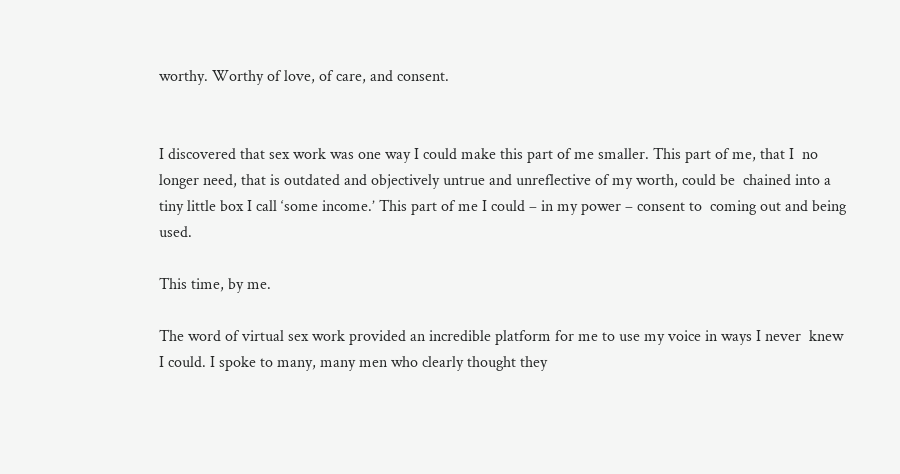worthy. Worthy of love, of care, and consent.


I discovered that sex work was one way I could make this part of me smaller. This part of me, that I  no longer need, that is outdated and objectively untrue and unreflective of my worth, could be  chained into a tiny little box I call ‘some income.’ This part of me I could – in my power – consent to  coming out and being used.

This time, by me.

The word of virtual sex work provided an incredible platform for me to use my voice in ways I never  knew I could. I spoke to many, many men who clearly thought they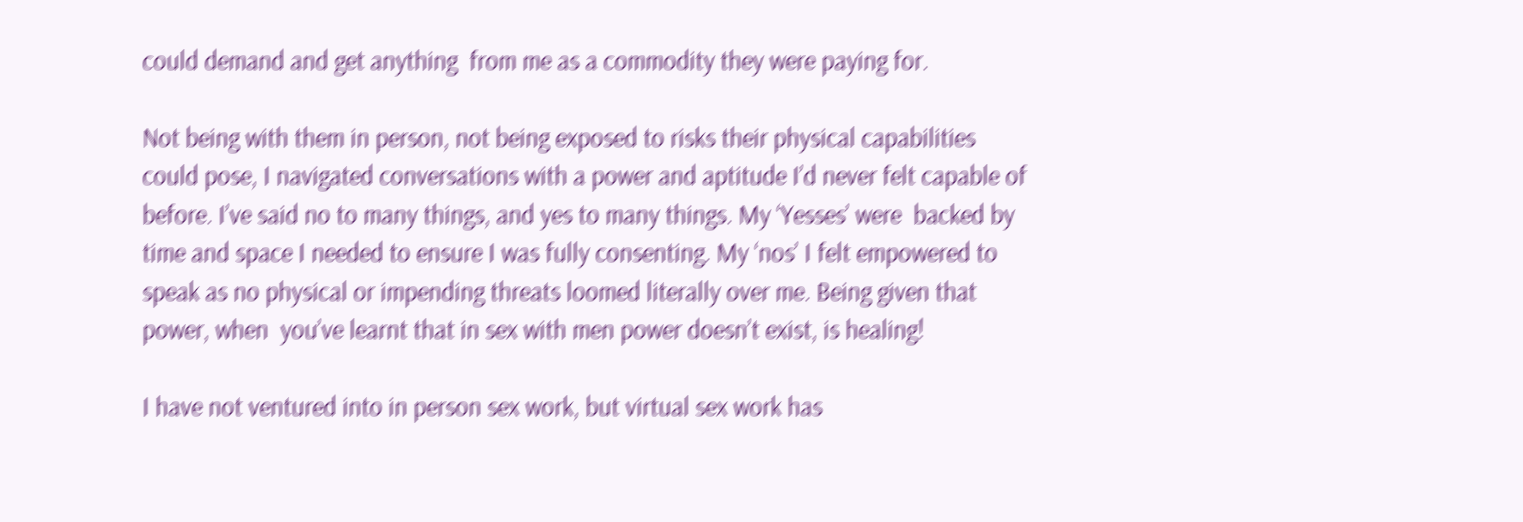could demand and get anything  from me as a commodity they were paying for.

Not being with them in person, not being exposed to risks their physical capabilities could pose, I navigated conversations with a power and aptitude I’d never felt capable of before. I’ve said no to many things, and yes to many things. My ‘Yesses’ were  backed by time and space I needed to ensure I was fully consenting. My ‘nos’ I felt empowered to speak as no physical or impending threats loomed literally over me. Being given that power, when  you’ve learnt that in sex with men power doesn’t exist, is healing!

I have not ventured into in person sex work, but virtual sex work has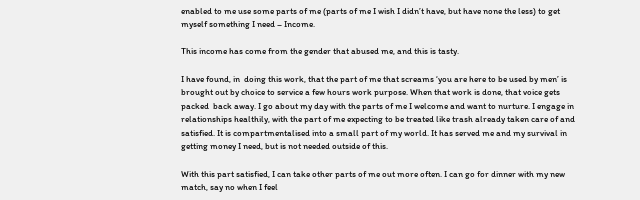enabled to me use some parts of me (parts of me I wish I didn’t have, but have none the less) to get myself something I need – Income.

This income has come from the gender that abused me, and this is tasty.

I have found, in  doing this work, that the part of me that screams ‘you are here to be used by men’ is brought out by choice to service a few hours work purpose. When that work is done, that voice gets packed  back away. I go about my day with the parts of me I welcome and want to nurture. I engage in relationships healthily, with the part of me expecting to be treated like trash already taken care of and satisfied. It is compartmentalised into a small part of my world. It has served me and my survival in getting money I need, but is not needed outside of this.

With this part satisfied, I can take other parts of me out more often. I can go for dinner with my new match, say no when I feel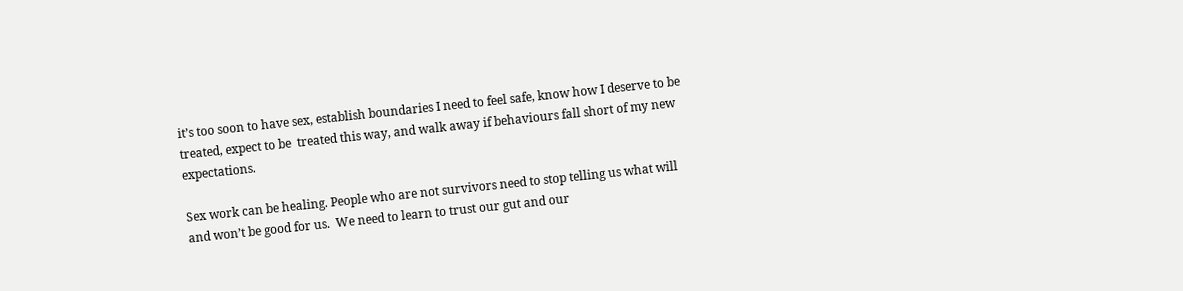it’s too soon to have sex, establish boundaries I need to feel safe, know how I deserve to be treated, expect to be  treated this way, and walk away if behaviours fall short of my new expectations.

Sex work can be healing. People who are not survivors need to stop telling us what will and won’t be good for us.  We need to learn to trust our gut and our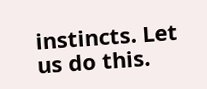instincts. Let us do this.